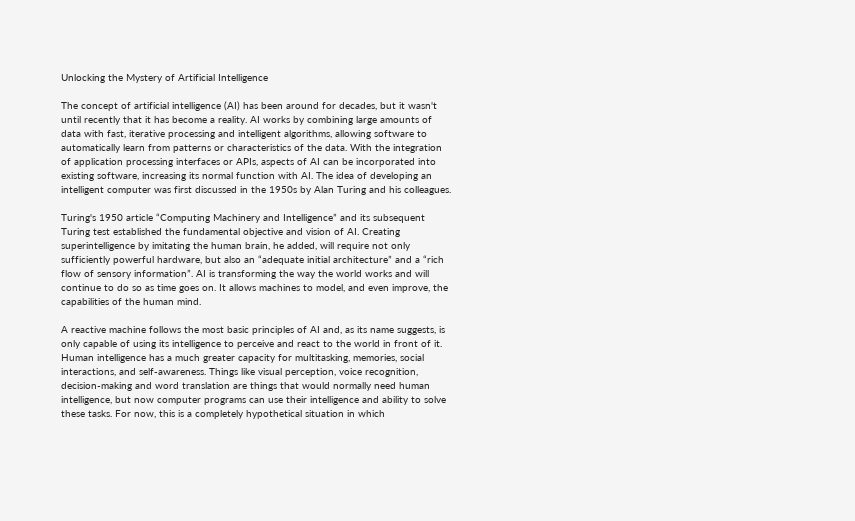Unlocking the Mystery of Artificial Intelligence

The concept of artificial intelligence (AI) has been around for decades, but it wasn't until recently that it has become a reality. AI works by combining large amounts of data with fast, iterative processing and intelligent algorithms, allowing software to automatically learn from patterns or characteristics of the data. With the integration of application processing interfaces or APIs, aspects of AI can be incorporated into existing software, increasing its normal function with AI. The idea of developing an intelligent computer was first discussed in the 1950s by Alan Turing and his colleagues.

Turing's 1950 article “Computing Machinery and Intelligence” and its subsequent Turing test established the fundamental objective and vision of AI. Creating superintelligence by imitating the human brain, he added, will require not only sufficiently powerful hardware, but also an “adequate initial architecture” and a “rich flow of sensory information”. AI is transforming the way the world works and will continue to do so as time goes on. It allows machines to model, and even improve, the capabilities of the human mind.

A reactive machine follows the most basic principles of AI and, as its name suggests, is only capable of using its intelligence to perceive and react to the world in front of it. Human intelligence has a much greater capacity for multitasking, memories, social interactions, and self-awareness. Things like visual perception, voice recognition, decision-making and word translation are things that would normally need human intelligence, but now computer programs can use their intelligence and ability to solve these tasks. For now, this is a completely hypothetical situation in which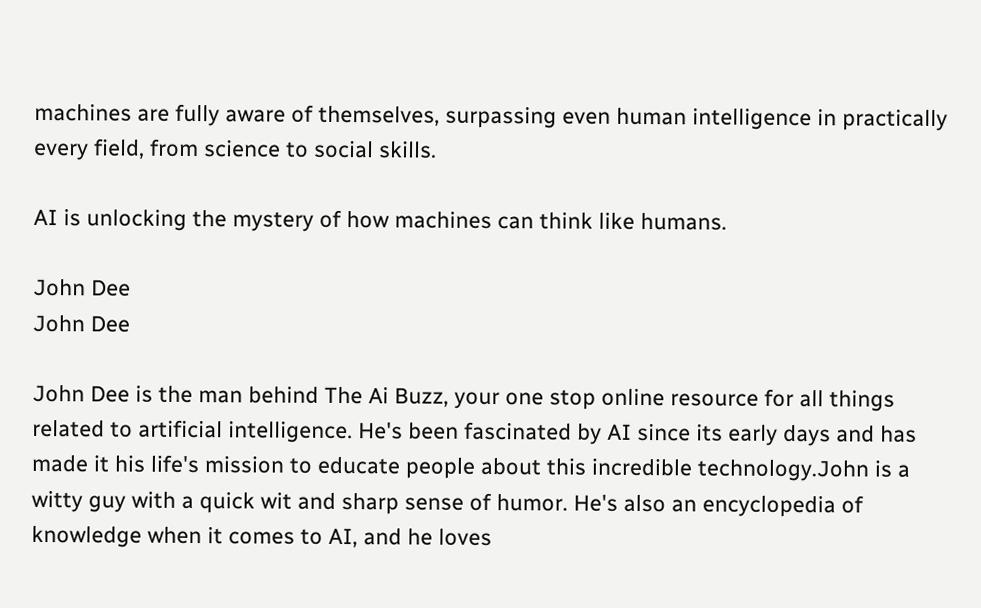machines are fully aware of themselves, surpassing even human intelligence in practically every field, from science to social skills.

AI is unlocking the mystery of how machines can think like humans.

John Dee
John Dee

John Dee is the man behind The Ai Buzz, your one stop online resource for all things related to artificial intelligence. He's been fascinated by AI since its early days and has made it his life's mission to educate people about this incredible technology.John is a witty guy with a quick wit and sharp sense of humor. He's also an encyclopedia of knowledge when it comes to AI, and he loves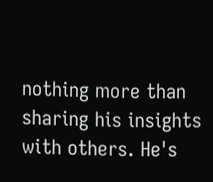nothing more than sharing his insights with others. He's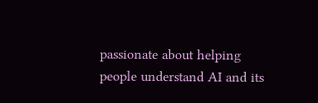passionate about helping people understand AI and its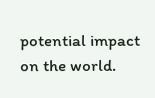potential impact on the world.